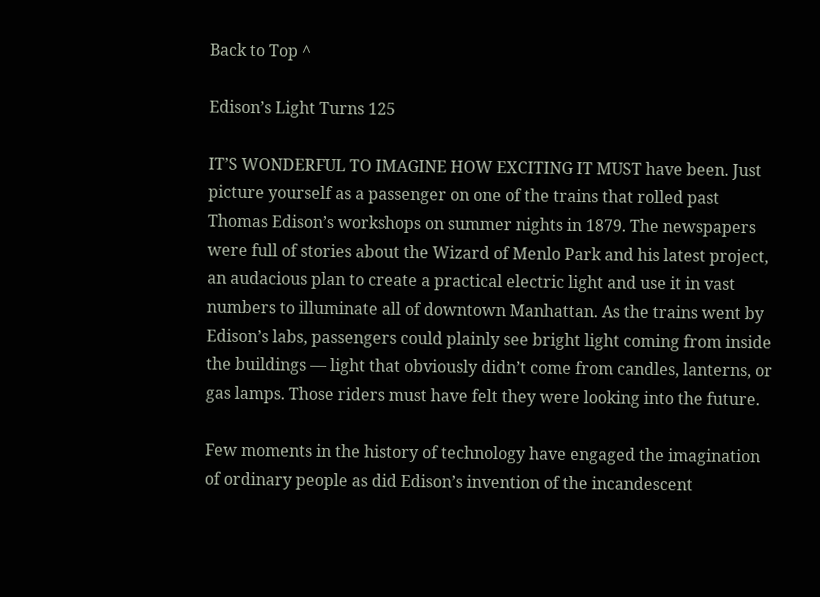Back to Top ^

Edison’s Light Turns 125

IT’S WONDERFUL TO IMAGINE HOW EXCITING IT MUST have been. Just picture yourself as a passenger on one of the trains that rolled past Thomas Edison’s workshops on summer nights in 1879. The newspapers were full of stories about the Wizard of Menlo Park and his latest project, an audacious plan to create a practical electric light and use it in vast numbers to illuminate all of downtown Manhattan. As the trains went by Edison’s labs, passengers could plainly see bright light coming from inside the buildings — light that obviously didn’t come from candles, lanterns, or gas lamps. Those riders must have felt they were looking into the future.

Few moments in the history of technology have engaged the imagination of ordinary people as did Edison’s invention of the incandescent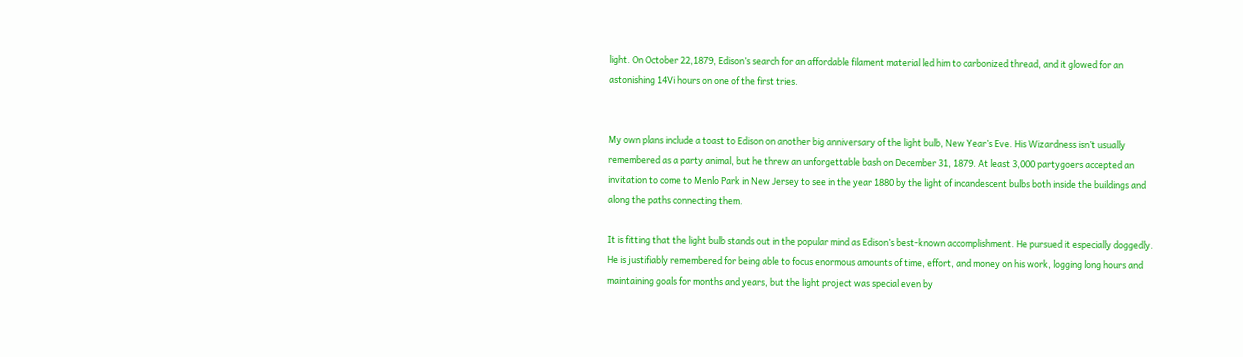light. On October 22,1879, Edison’s search for an affordable filament material led him to carbonized thread, and it glowed for an astonishing 14Vi hours on one of the first tries.


My own plans include a toast to Edison on another big anniversary of the light bulb, New Year’s Eve. His Wizardness isn’t usually remembered as a party animal, but he threw an unforgettable bash on December 31, 1879. At least 3,000 partygoers accepted an invitation to come to Menlo Park in New Jersey to see in the year 1880 by the light of incandescent bulbs both inside the buildings and along the paths connecting them.

It is fitting that the light bulb stands out in the popular mind as Edison’s best-known accomplishment. He pursued it especially doggedly. He is justifiably remembered for being able to focus enormous amounts of time, effort, and money on his work, logging long hours and maintaining goals for months and years, but the light project was special even by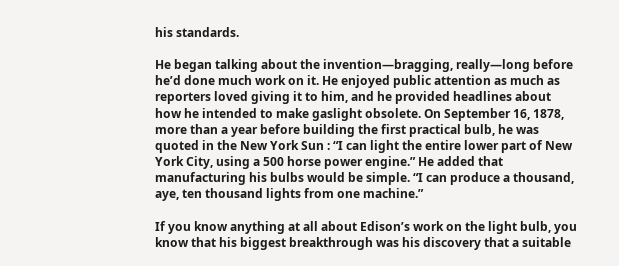his standards.

He began talking about the invention—bragging, really—long before he’d done much work on it. He enjoyed public attention as much as reporters loved giving it to him, and he provided headlines about how he intended to make gaslight obsolete. On September 16, 1878, more than a year before building the first practical bulb, he was quoted in the New York Sun : “I can light the entire lower part of New York City, using a 500 horse power engine.” He added that manufacturing his bulbs would be simple. “I can produce a thousand, aye, ten thousand lights from one machine.”

If you know anything at all about Edison’s work on the light bulb, you know that his biggest breakthrough was his discovery that a suitable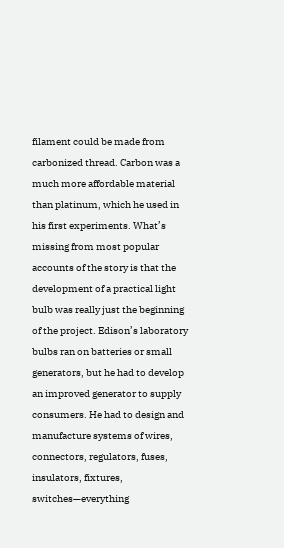filament could be made from carbonized thread. Carbon was a much more affordable material than platinum, which he used in his first experiments. What’s missing from most popular accounts of the story is that the development of a practical light bulb was really just the beginning of the project. Edison’s laboratory bulbs ran on batteries or small generators, but he had to develop an improved generator to supply consumers. He had to design and manufacture systems of wires, connectors, regulators, fuses, insulators, fixtures, switches—everything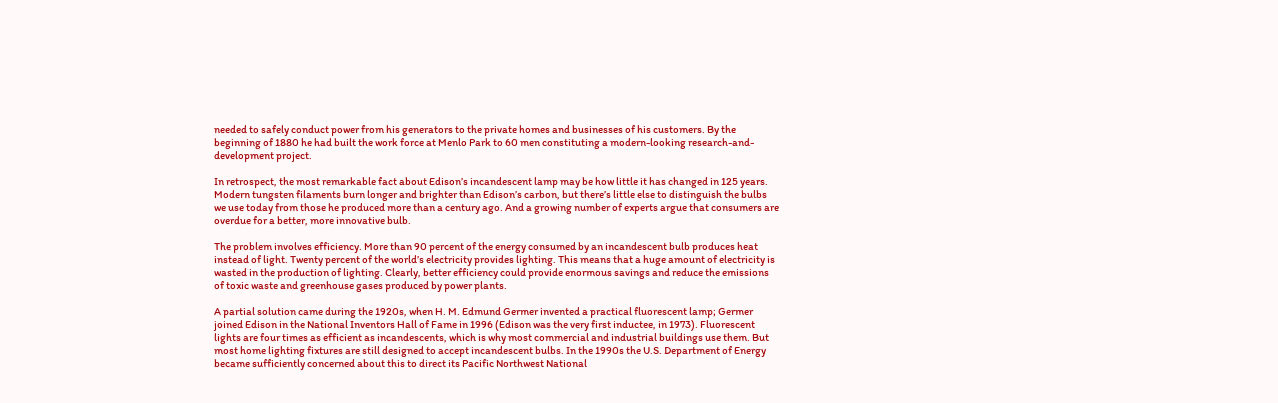needed to safely conduct power from his generators to the private homes and businesses of his customers. By the beginning of 1880 he had built the work force at Menlo Park to 60 men constituting a modern-looking research-and-development project.

In retrospect, the most remarkable fact about Edison’s incandescent lamp may be how little it has changed in 125 years. Modern tungsten filaments burn longer and brighter than Edison’s carbon, but there’s little else to distinguish the bulbs we use today from those he produced more than a century ago. And a growing number of experts argue that consumers are overdue for a better, more innovative bulb.

The problem involves efficiency. More than 90 percent of the energy consumed by an incandescent bulb produces heat instead of light. Twenty percent of the world’s electricity provides lighting. This means that a huge amount of electricity is wasted in the production of lighting. Clearly, better efficiency could provide enormous savings and reduce the emissions of toxic waste and greenhouse gases produced by power plants.

A partial solution came during the 1920s, when H. M. Edmund Germer invented a practical fluorescent lamp; Germer joined Edison in the National Inventors Hall of Fame in 1996 (Edison was the very first inductee, in 1973). Fluorescent lights are four times as efficient as incandescents, which is why most commercial and industrial buildings use them. But most home lighting fixtures are still designed to accept incandescent bulbs. In the 1990s the U.S. Department of Energy became sufficiently concerned about this to direct its Pacific Northwest National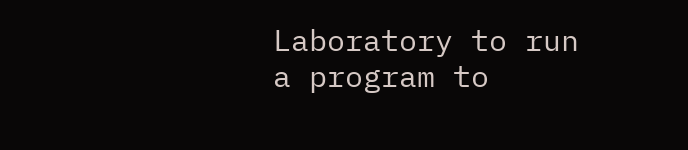Laboratory to run a program to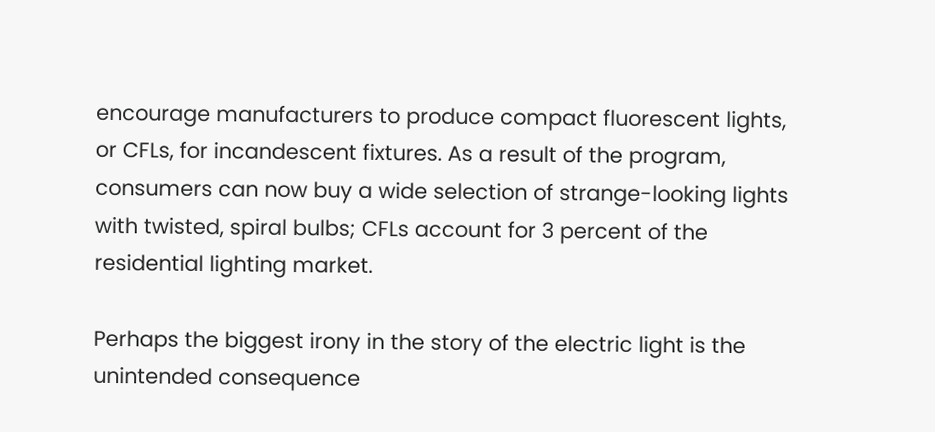encourage manufacturers to produce compact fluorescent lights, or CFLs, for incandescent fixtures. As a result of the program, consumers can now buy a wide selection of strange-looking lights with twisted, spiral bulbs; CFLs account for 3 percent of the residential lighting market.

Perhaps the biggest irony in the story of the electric light is the unintended consequence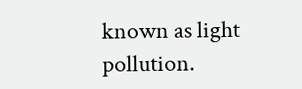known as light pollution.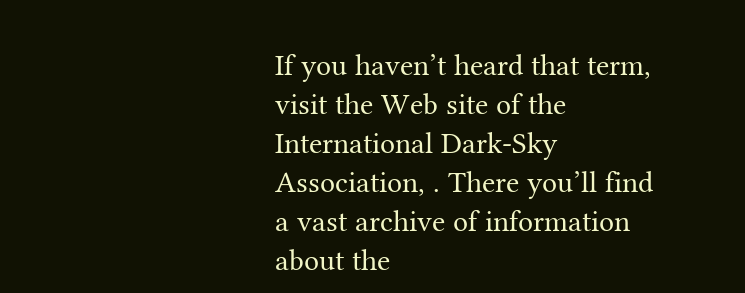If you haven’t heard that term, visit the Web site of the International Dark-Sky Association, . There you’ll find a vast archive of information about the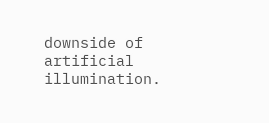downside of artificial illumination.